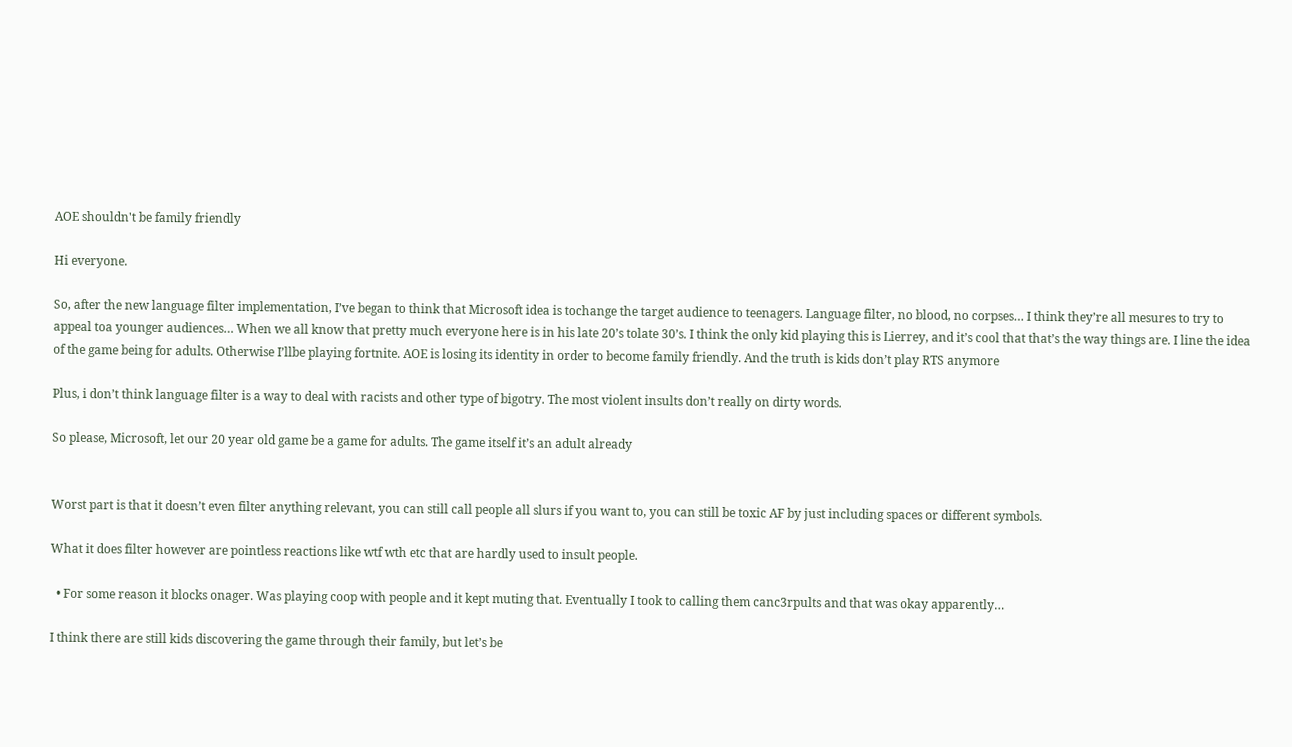AOE shouldn't be family friendly

Hi everyone.

So, after the new language filter implementation, I’ve began to think that Microsoft idea is tochange the target audience to teenagers. Language filter, no blood, no corpses… I think they’re all mesures to try to appeal toa younger audiences… When we all know that pretty much everyone here is in his late 20’s tolate 30’s. I think the only kid playing this is Lierrey, and it’s cool that that’s the way things are. I line the idea of the game being for adults. Otherwise I’llbe playing fortnite. AOE is losing its identity in order to become family friendly. And the truth is kids don’t play RTS anymore

Plus, i don’t think language filter is a way to deal with racists and other type of bigotry. The most violent insults don’t really on dirty words.

So please, Microsoft, let our 20 year old game be a game for adults. The game itself it’s an adult already


Worst part is that it doesn’t even filter anything relevant, you can still call people all slurs if you want to, you can still be toxic AF by just including spaces or different symbols.

What it does filter however are pointless reactions like wtf wth etc that are hardly used to insult people.

  • For some reason it blocks onager. Was playing coop with people and it kept muting that. Eventually I took to calling them canc3rpults and that was okay apparently…

I think there are still kids discovering the game through their family, but let’s be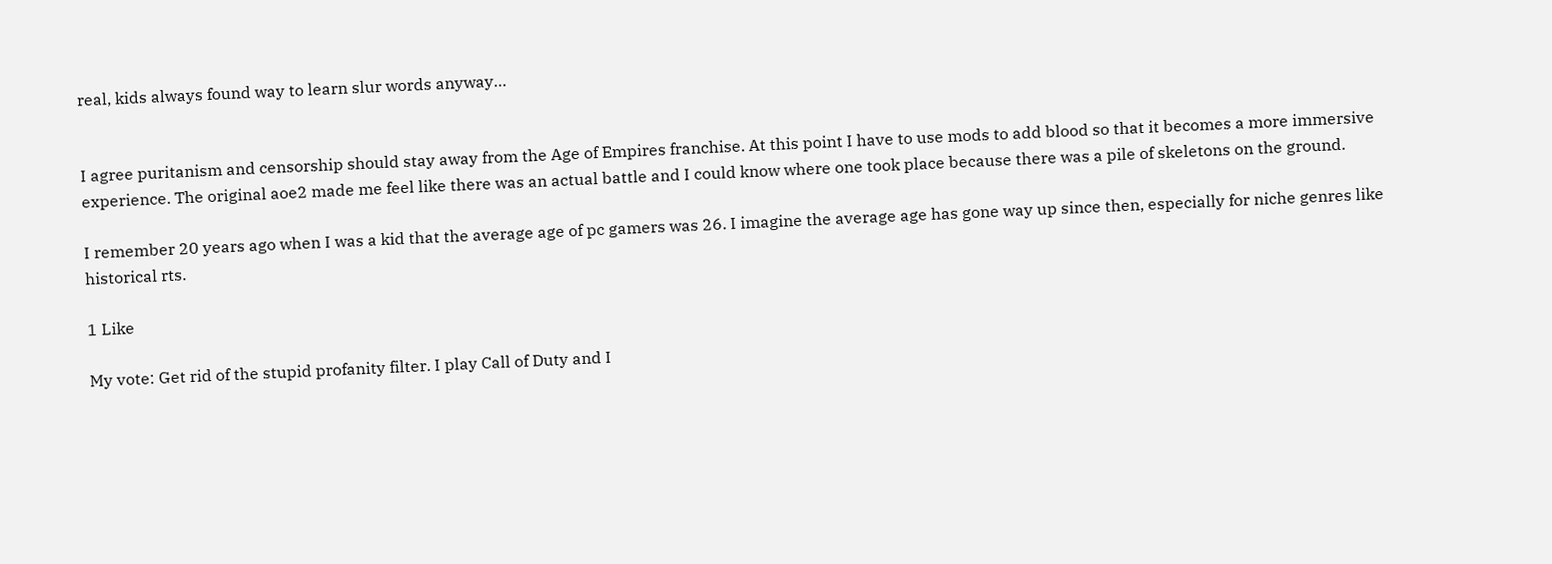real, kids always found way to learn slur words anyway…


I agree puritanism and censorship should stay away from the Age of Empires franchise. At this point I have to use mods to add blood so that it becomes a more immersive experience. The original aoe2 made me feel like there was an actual battle and I could know where one took place because there was a pile of skeletons on the ground.

I remember 20 years ago when I was a kid that the average age of pc gamers was 26. I imagine the average age has gone way up since then, especially for niche genres like historical rts.

1 Like

My vote: Get rid of the stupid profanity filter. I play Call of Duty and I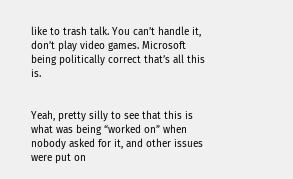like to trash talk. You can’t handle it, don’t play video games. Microsoft being politically correct that’s all this is.


Yeah, pretty silly to see that this is what was being “worked on” when nobody asked for it, and other issues were put on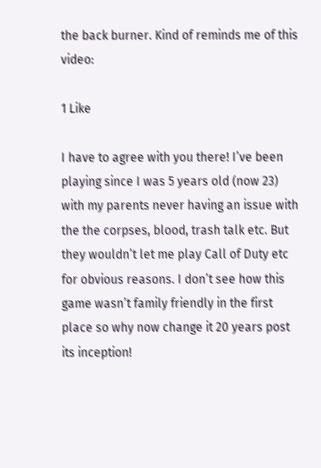the back burner. Kind of reminds me of this video:

1 Like

I have to agree with you there! I’ve been playing since I was 5 years old (now 23) with my parents never having an issue with the the corpses, blood, trash talk etc. But they wouldn’t let me play Call of Duty etc for obvious reasons. I don’t see how this game wasn’t family friendly in the first place so why now change it 20 years post its inception!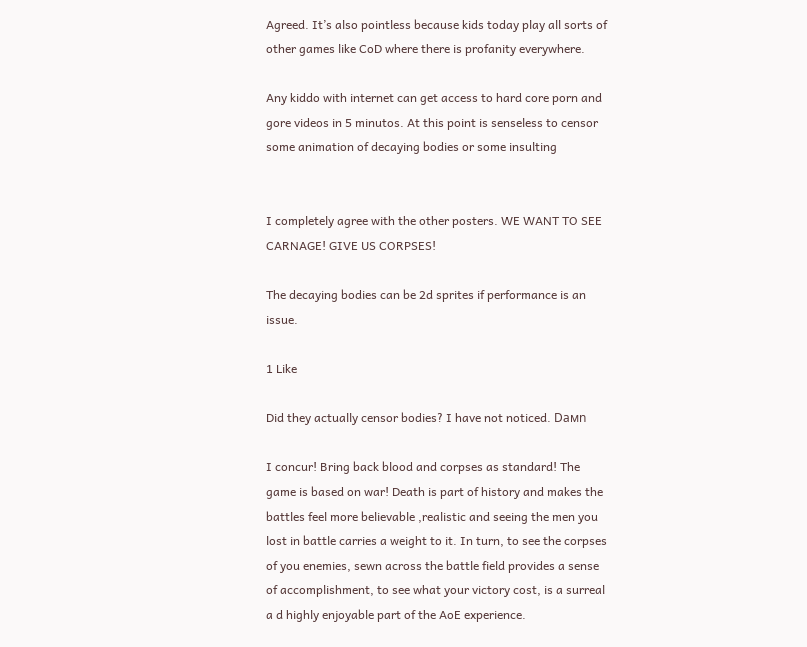Agreed. It’s also pointless because kids today play all sorts of other games like CoD where there is profanity everywhere.

Any kiddo with internet can get access to hard core porn and gore videos in 5 minutos. At this point is senseless to censor some animation of decaying bodies or some insulting


I completely agree with the other posters. WE WANT TO SEE CARNAGE! GIVE US CORPSES!

The decaying bodies can be 2d sprites if performance is an issue.

1 Like

Did they actually censor bodies? I have not noticed. Dамn

I concur! Bring back blood and corpses as standard! The game is based on war! Death is part of history and makes the battles feel more believable ,realistic and seeing the men you lost in battle carries a weight to it. In turn, to see the corpses of you enemies, sewn across the battle field provides a sense of accomplishment, to see what your victory cost, is a surreal a d highly enjoyable part of the AoE experience.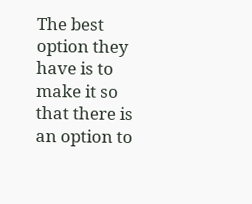The best option they have is to make it so that there is an option to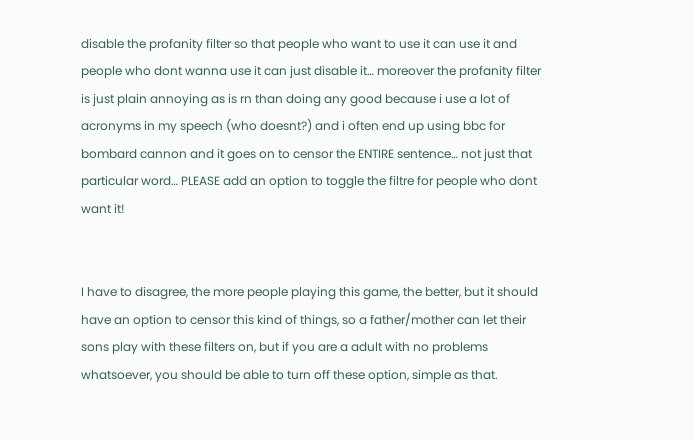disable the profanity filter so that people who want to use it can use it and people who dont wanna use it can just disable it… moreover the profanity filter is just plain annoying as is rn than doing any good because i use a lot of acronyms in my speech (who doesnt?) and i often end up using bbc for bombard cannon and it goes on to censor the ENTIRE sentence… not just that particular word… PLEASE add an option to toggle the filtre for people who dont want it!


I have to disagree, the more people playing this game, the better, but it should have an option to censor this kind of things, so a father/mother can let their sons play with these filters on, but if you are a adult with no problems whatsoever, you should be able to turn off these option, simple as that.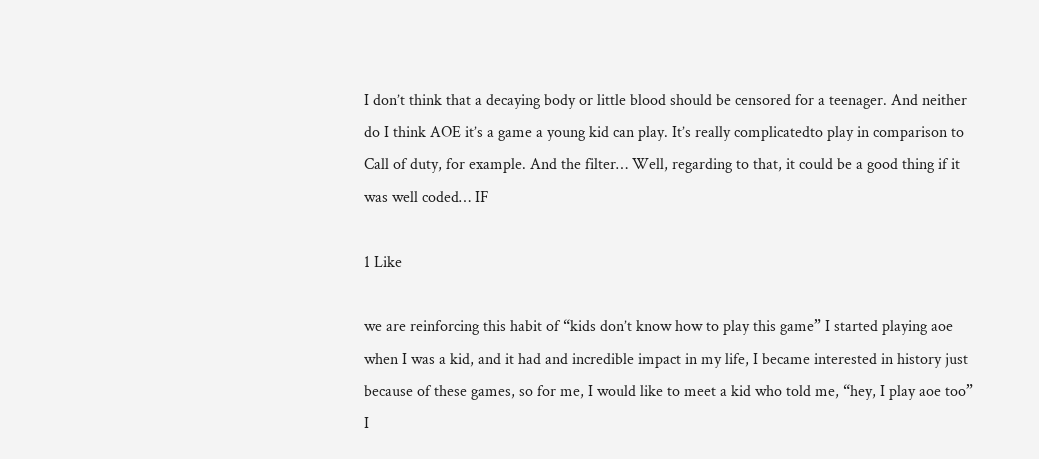I don’t think that a decaying body or little blood should be censored for a teenager. And neither do I think AOE it’s a game a young kid can play. It’s really complicatedto play in comparison to Call of duty, for example. And the filter… Well, regarding to that, it could be a good thing if it was well coded… IF

1 Like

we are reinforcing this habit of “kids don’t know how to play this game” I started playing aoe when I was a kid, and it had and incredible impact in my life, I became interested in history just because of these games, so for me, I would like to meet a kid who told me, “hey, I play aoe too” I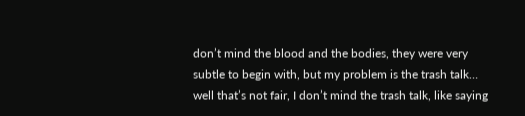don’t mind the blood and the bodies, they were very subtle to begin with, but my problem is the trash talk… well that’s not fair, I don’t mind the trash talk, like saying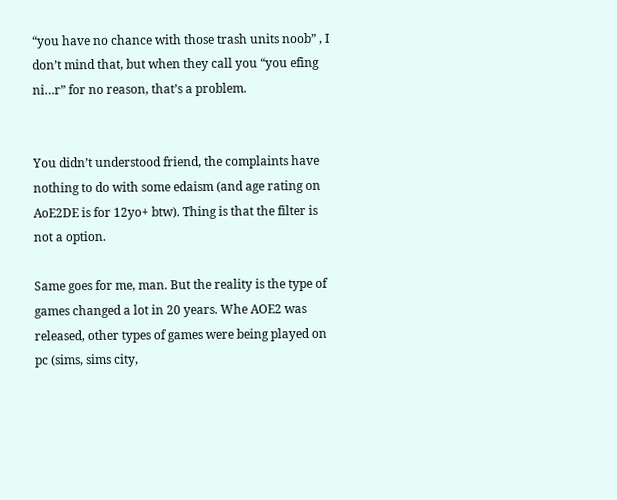“you have no chance with those trash units noob” , I don’t mind that, but when they call you “you efing ni…r” for no reason, that’s a problem.


You didn’t understood friend, the complaints have nothing to do with some edaism (and age rating on AoE2DE is for 12yo+ btw). Thing is that the filter is not a option.

Same goes for me, man. But the reality is the type of games changed a lot in 20 years. Whe AOE2 was released, other types of games were being played on pc (sims, sims city,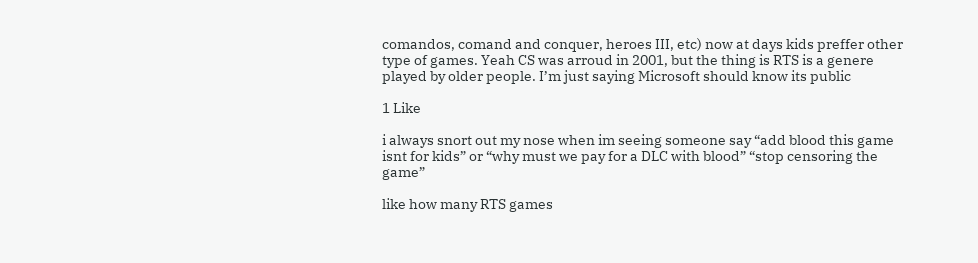comandos, comand and conquer, heroes III, etc) now at days kids preffer other type of games. Yeah CS was arroud in 2001, but the thing is RTS is a genere played by older people. I’m just saying Microsoft should know its public

1 Like

i always snort out my nose when im seeing someone say “add blood this game isnt for kids” or “why must we pay for a DLC with blood” “stop censoring the game”

like how many RTS games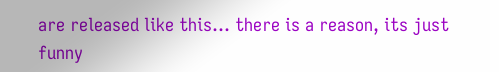are released like this… there is a reason, its just funny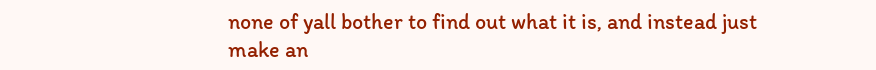none of yall bother to find out what it is, and instead just make an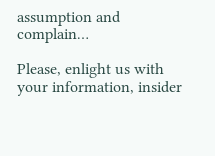assumption and complain…

Please, enlight us with your information, insider